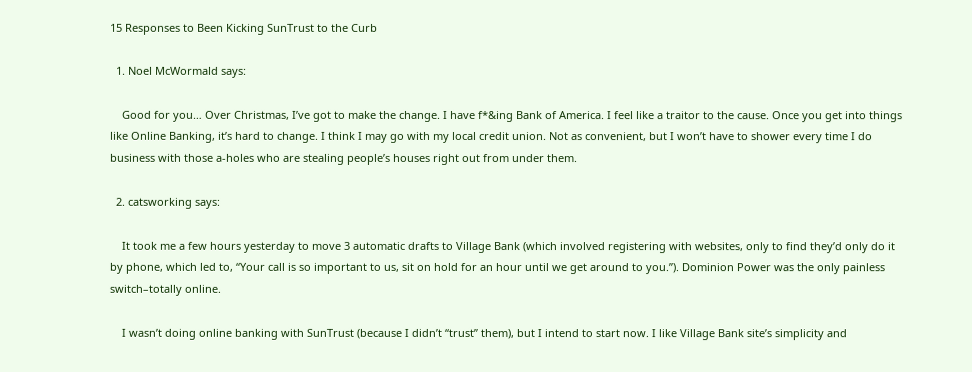15 Responses to Been Kicking SunTrust to the Curb

  1. Noel McWormald says:

    Good for you… Over Christmas, I’ve got to make the change. I have f*&ing Bank of America. I feel like a traitor to the cause. Once you get into things like Online Banking, it’s hard to change. I think I may go with my local credit union. Not as convenient, but I won’t have to shower every time I do business with those a-holes who are stealing people’s houses right out from under them.

  2. catsworking says:

    It took me a few hours yesterday to move 3 automatic drafts to Village Bank (which involved registering with websites, only to find they’d only do it by phone, which led to, “Your call is so important to us, sit on hold for an hour until we get around to you.”). Dominion Power was the only painless switch–totally online.

    I wasn’t doing online banking with SunTrust (because I didn’t “trust” them), but I intend to start now. I like Village Bank site’s simplicity and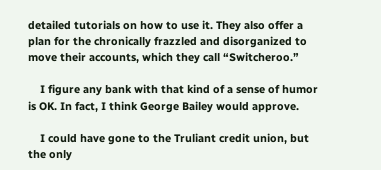detailed tutorials on how to use it. They also offer a plan for the chronically frazzled and disorganized to move their accounts, which they call “Switcheroo.”

    I figure any bank with that kind of a sense of humor is OK. In fact, I think George Bailey would approve.

    I could have gone to the Truliant credit union, but the only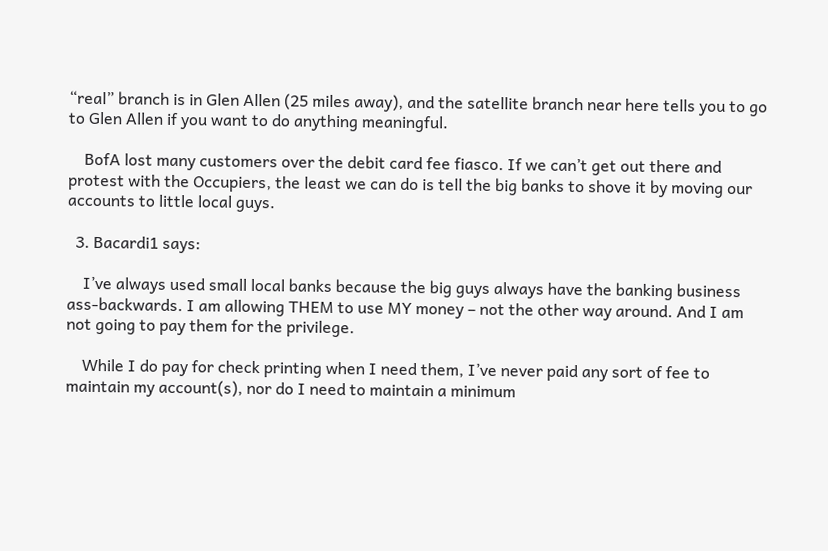“real” branch is in Glen Allen (25 miles away), and the satellite branch near here tells you to go to Glen Allen if you want to do anything meaningful.

    BofA lost many customers over the debit card fee fiasco. If we can’t get out there and protest with the Occupiers, the least we can do is tell the big banks to shove it by moving our accounts to little local guys.

  3. Bacardi1 says:

    I’ve always used small local banks because the big guys always have the banking business ass-backwards. I am allowing THEM to use MY money – not the other way around. And I am not going to pay them for the privilege.

    While I do pay for check printing when I need them, I’ve never paid any sort of fee to maintain my account(s), nor do I need to maintain a minimum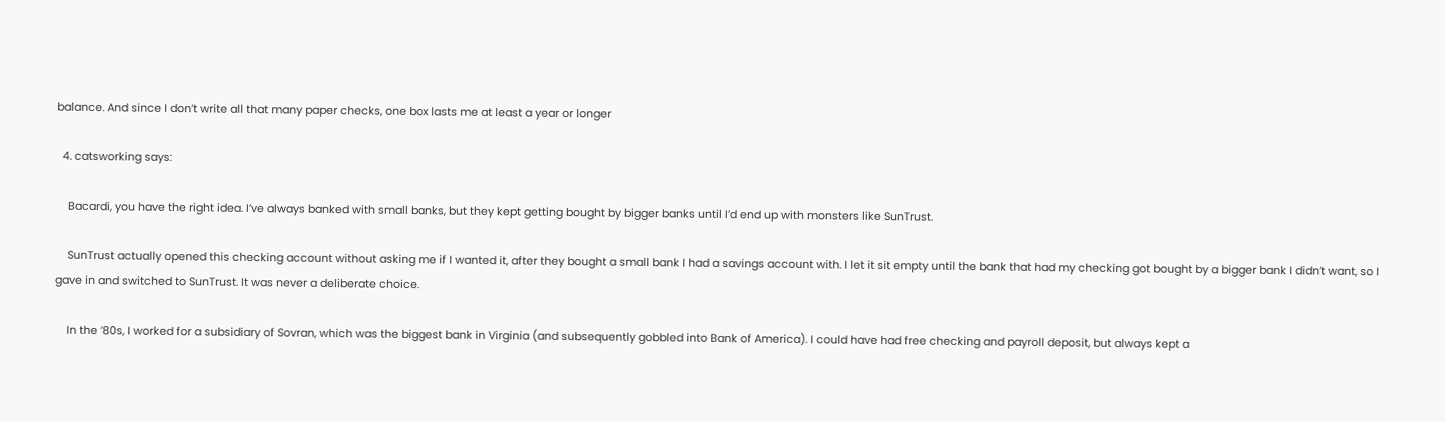balance. And since I don’t write all that many paper checks, one box lasts me at least a year or longer

  4. catsworking says:

    Bacardi, you have the right idea. I’ve always banked with small banks, but they kept getting bought by bigger banks until I’d end up with monsters like SunTrust.

    SunTrust actually opened this checking account without asking me if I wanted it, after they bought a small bank I had a savings account with. I let it sit empty until the bank that had my checking got bought by a bigger bank I didn’t want, so I gave in and switched to SunTrust. It was never a deliberate choice.

    In the ’80s, I worked for a subsidiary of Sovran, which was the biggest bank in Virginia (and subsequently gobbled into Bank of America). I could have had free checking and payroll deposit, but always kept a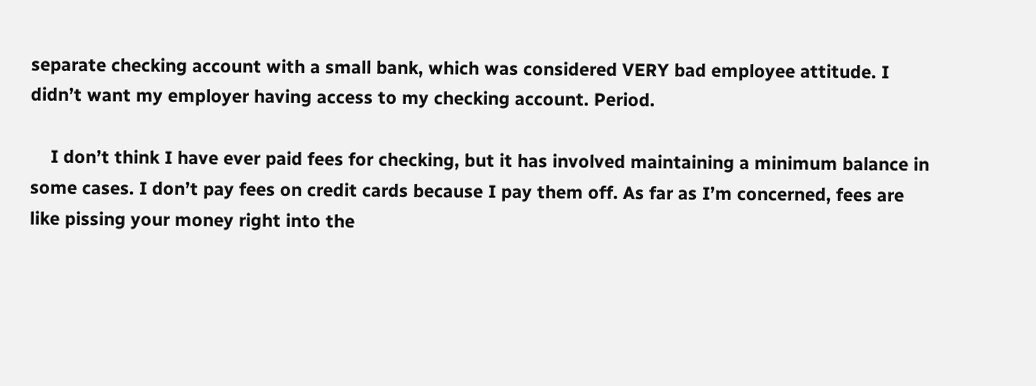separate checking account with a small bank, which was considered VERY bad employee attitude. I didn’t want my employer having access to my checking account. Period.

    I don’t think I have ever paid fees for checking, but it has involved maintaining a minimum balance in some cases. I don’t pay fees on credit cards because I pay them off. As far as I’m concerned, fees are like pissing your money right into the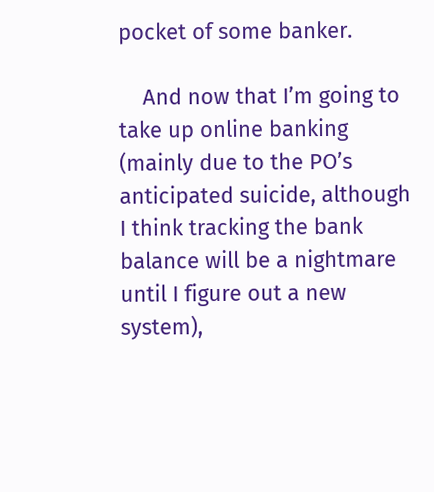pocket of some banker.

    And now that I’m going to take up online banking (mainly due to the PO’s anticipated suicide, although I think tracking the bank balance will be a nightmare until I figure out a new system),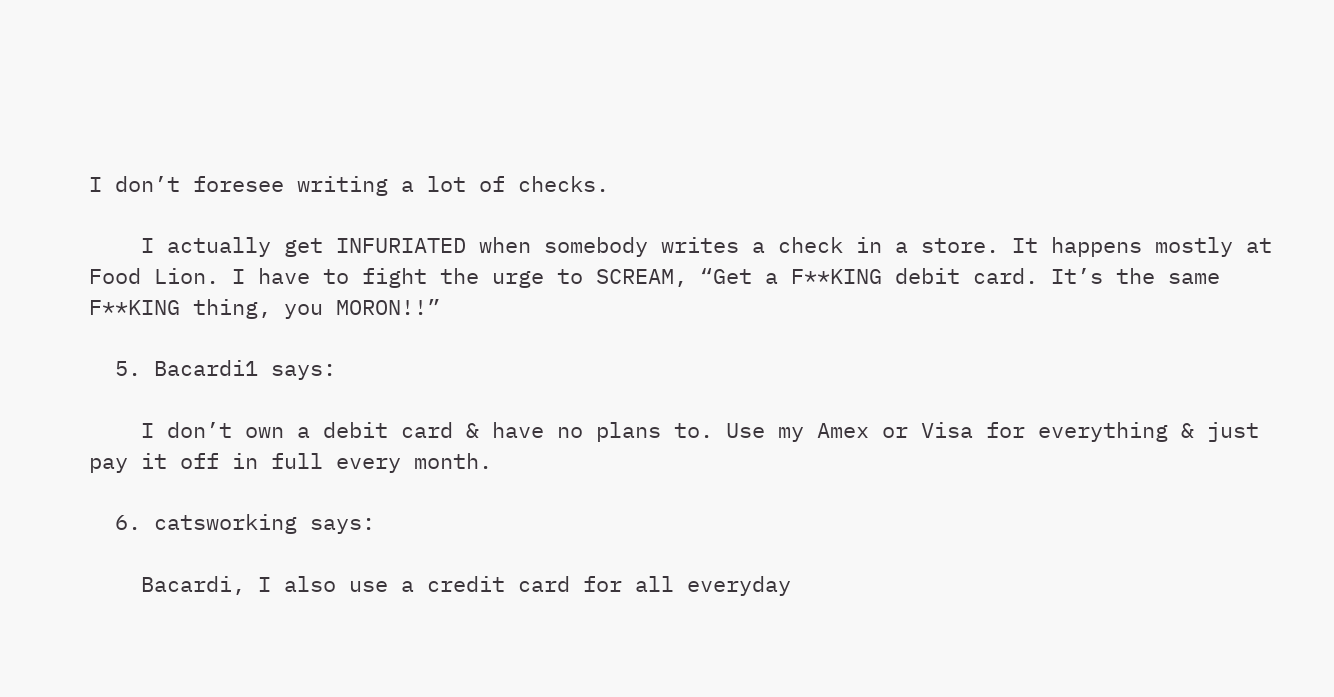I don’t foresee writing a lot of checks.

    I actually get INFURIATED when somebody writes a check in a store. It happens mostly at Food Lion. I have to fight the urge to SCREAM, “Get a F**KING debit card. It’s the same F**KING thing, you MORON!!”

  5. Bacardi1 says:

    I don’t own a debit card & have no plans to. Use my Amex or Visa for everything & just pay it off in full every month.

  6. catsworking says:

    Bacardi, I also use a credit card for all everyday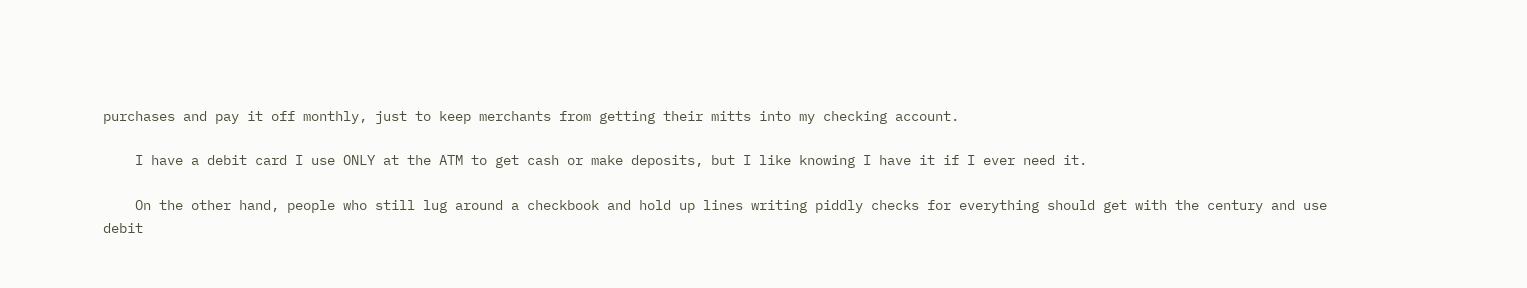purchases and pay it off monthly, just to keep merchants from getting their mitts into my checking account.

    I have a debit card I use ONLY at the ATM to get cash or make deposits, but I like knowing I have it if I ever need it.

    On the other hand, people who still lug around a checkbook and hold up lines writing piddly checks for everything should get with the century and use debit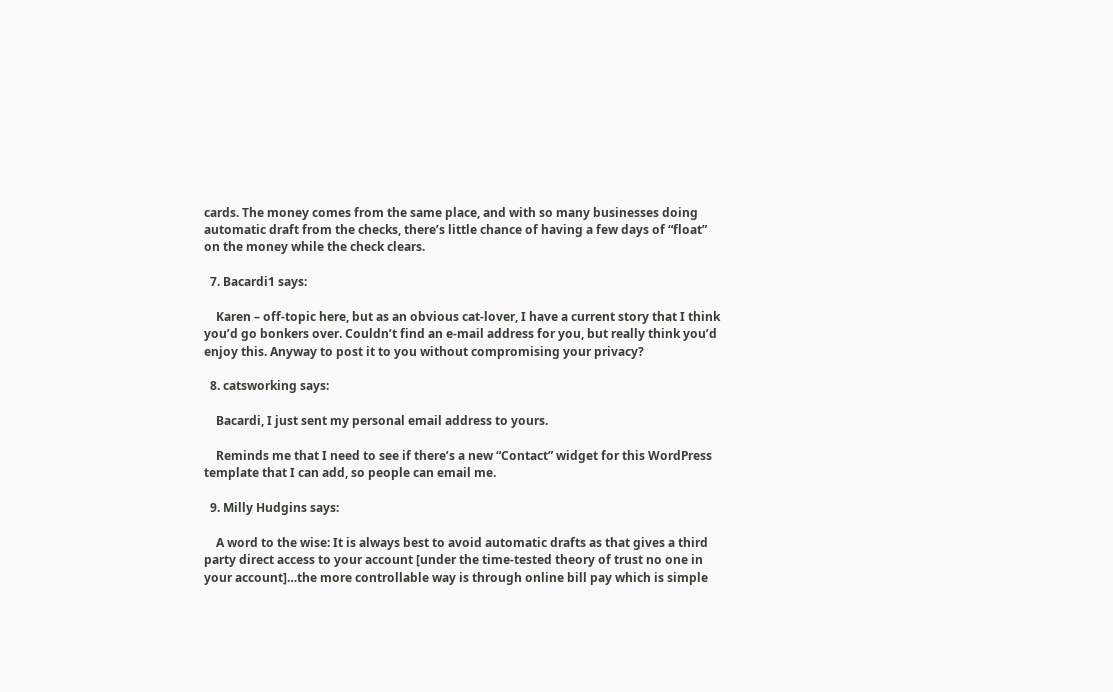cards. The money comes from the same place, and with so many businesses doing automatic draft from the checks, there’s little chance of having a few days of “float” on the money while the check clears.

  7. Bacardi1 says:

    Karen – off-topic here, but as an obvious cat-lover, I have a current story that I think you’d go bonkers over. Couldn’t find an e-mail address for you, but really think you’d enjoy this. Anyway to post it to you without compromising your privacy?

  8. catsworking says:

    Bacardi, I just sent my personal email address to yours.

    Reminds me that I need to see if there’s a new “Contact” widget for this WordPress template that I can add, so people can email me.

  9. Milly Hudgins says:

    A word to the wise: It is always best to avoid automatic drafts as that gives a third party direct access to your account [under the time-tested theory of trust no one in your account]…the more controllable way is through online bill pay which is simple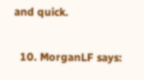and quick.

  10. MorganLF says: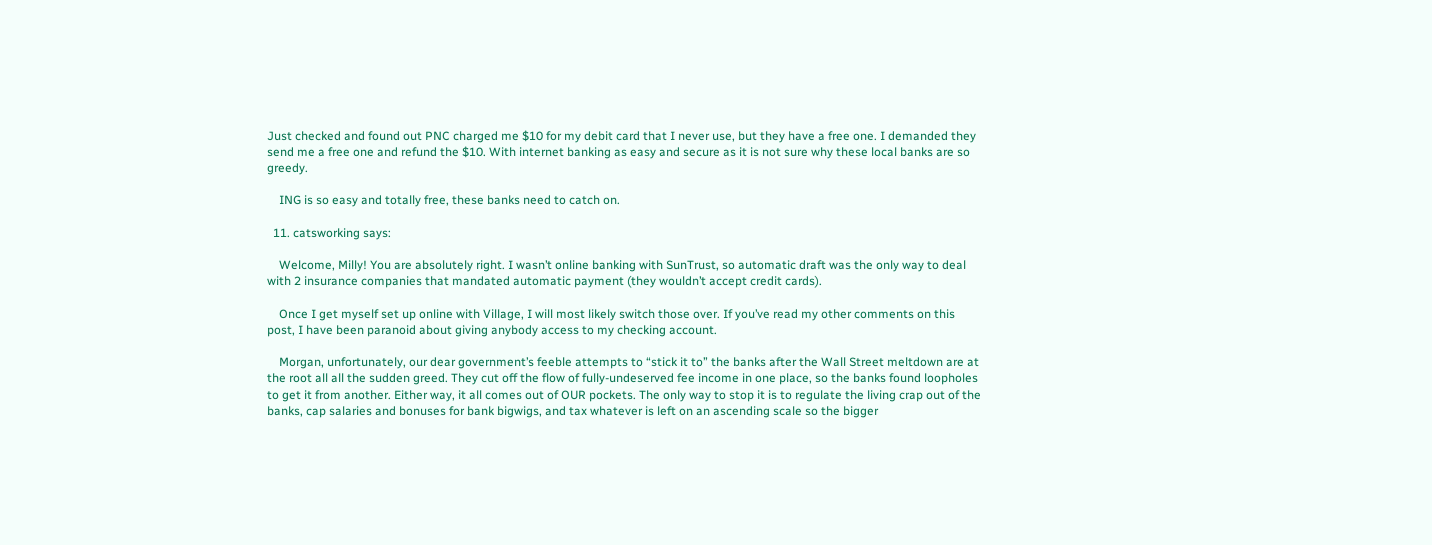Just checked and found out PNC charged me $10 for my debit card that I never use, but they have a free one. I demanded they send me a free one and refund the $10. With internet banking as easy and secure as it is not sure why these local banks are so greedy.

    ING is so easy and totally free, these banks need to catch on.

  11. catsworking says:

    Welcome, Milly! You are absolutely right. I wasn’t online banking with SunTrust, so automatic draft was the only way to deal with 2 insurance companies that mandated automatic payment (they wouldn’t accept credit cards).

    Once I get myself set up online with Village, I will most likely switch those over. If you’ve read my other comments on this post, I have been paranoid about giving anybody access to my checking account.

    Morgan, unfortunately, our dear government’s feeble attempts to “stick it to” the banks after the Wall Street meltdown are at the root all all the sudden greed. They cut off the flow of fully-undeserved fee income in one place, so the banks found loopholes to get it from another. Either way, it all comes out of OUR pockets. The only way to stop it is to regulate the living crap out of the banks, cap salaries and bonuses for bank bigwigs, and tax whatever is left on an ascending scale so the bigger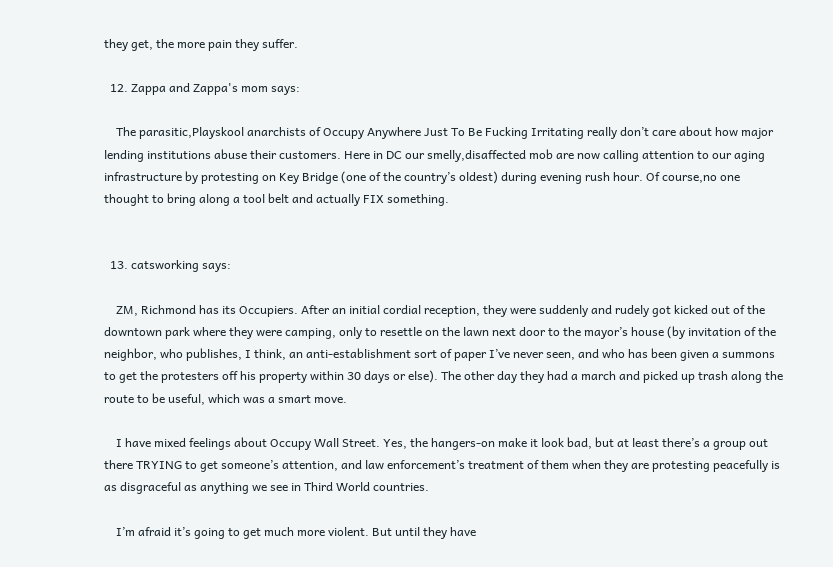they get, the more pain they suffer.

  12. Zappa and Zappa's mom says:

    The parasitic,Playskool anarchists of Occupy Anywhere Just To Be Fucking Irritating really don’t care about how major lending institutions abuse their customers. Here in DC our smelly,disaffected mob are now calling attention to our aging infrastructure by protesting on Key Bridge (one of the country’s oldest) during evening rush hour. Of course,no one thought to bring along a tool belt and actually FIX something.


  13. catsworking says:

    ZM, Richmond has its Occupiers. After an initial cordial reception, they were suddenly and rudely got kicked out of the downtown park where they were camping, only to resettle on the lawn next door to the mayor’s house (by invitation of the neighbor, who publishes, I think, an anti-establishment sort of paper I’ve never seen, and who has been given a summons to get the protesters off his property within 30 days or else). The other day they had a march and picked up trash along the route to be useful, which was a smart move.

    I have mixed feelings about Occupy Wall Street. Yes, the hangers-on make it look bad, but at least there’s a group out there TRYING to get someone’s attention, and law enforcement’s treatment of them when they are protesting peacefully is as disgraceful as anything we see in Third World countries.

    I’m afraid it’s going to get much more violent. But until they have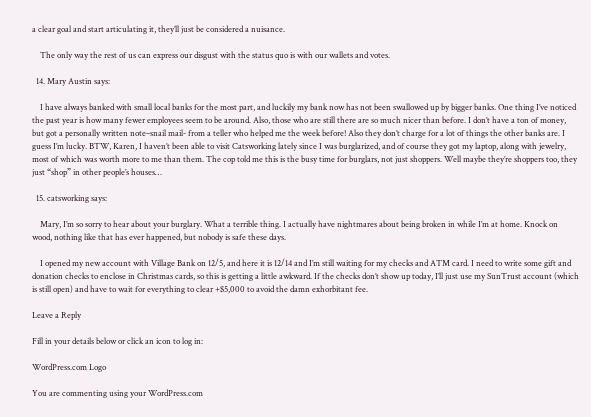a clear goal and start articulating it, they’ll just be considered a nuisance.

    The only way the rest of us can express our disgust with the status quo is with our wallets and votes.

  14. Mary Austin says:

    I have always banked with small local banks for the most part, and luckily my bank now has not been swallowed up by bigger banks. One thing I’ve noticed the past year is how many fewer employees seem to be around. Also, those who are still there are so much nicer than before. I don’t have a ton of money, but got a personally written note–snail mail- from a teller who helped me the week before! Also they don’t charge for a lot of things the other banks are. I guess I’m lucky. BTW, Karen, I haven’t been able to visit Catsworking lately since I was burglarized, and of course they got my laptop, along with jewelry, most of which was worth more to me than them. The cop told me this is the busy time for burglars, not just shoppers. Well maybe they’re shoppers too, they just “shop” in other people’s houses…

  15. catsworking says:

    Mary, I’m so sorry to hear about your burglary. What a terrible thing. I actually have nightmares about being broken in while I’m at home. Knock on wood, nothing like that has ever happened, but nobody is safe these days.

    I opened my new account with Village Bank on 12/5, and here it is 12/14 and I’m still waiting for my checks and ATM card. I need to write some gift and donation checks to enclose in Christmas cards, so this is getting a little awkward. If the checks don’t show up today, I’ll just use my SunTrust account (which is still open) and have to wait for everything to clear +$5,000 to avoid the damn exhorbitant fee.

Leave a Reply

Fill in your details below or click an icon to log in:

WordPress.com Logo

You are commenting using your WordPress.com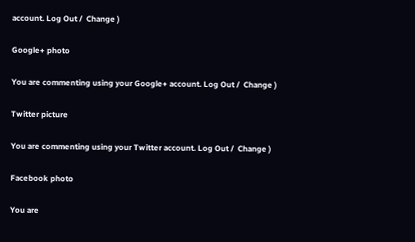account. Log Out /  Change )

Google+ photo

You are commenting using your Google+ account. Log Out /  Change )

Twitter picture

You are commenting using your Twitter account. Log Out /  Change )

Facebook photo

You are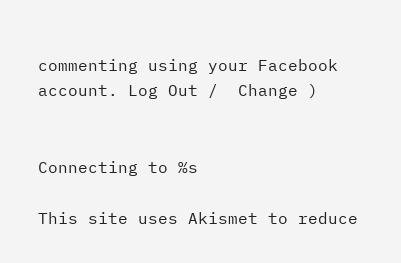commenting using your Facebook account. Log Out /  Change )


Connecting to %s

This site uses Akismet to reduce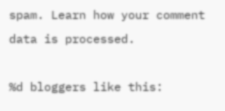spam. Learn how your comment data is processed.

%d bloggers like this: